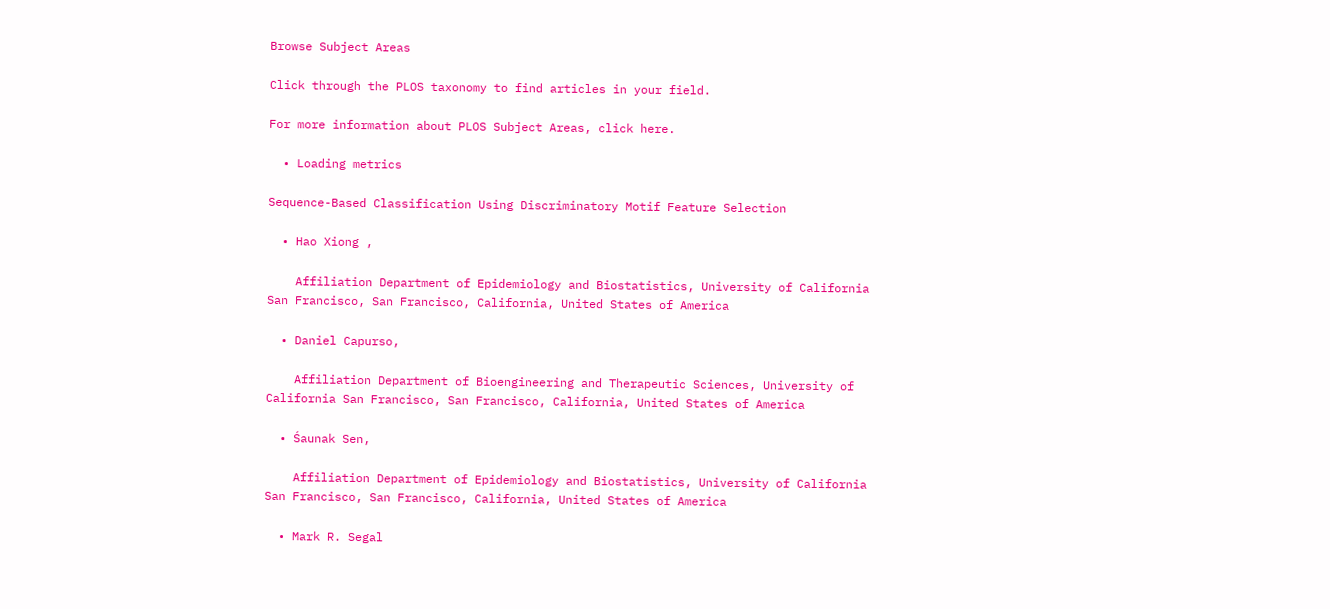Browse Subject Areas

Click through the PLOS taxonomy to find articles in your field.

For more information about PLOS Subject Areas, click here.

  • Loading metrics

Sequence-Based Classification Using Discriminatory Motif Feature Selection

  • Hao Xiong ,

    Affiliation Department of Epidemiology and Biostatistics, University of California San Francisco, San Francisco, California, United States of America

  • Daniel Capurso,

    Affiliation Department of Bioengineering and Therapeutic Sciences, University of California San Francisco, San Francisco, California, United States of America

  • Śaunak Sen,

    Affiliation Department of Epidemiology and Biostatistics, University of California San Francisco, San Francisco, California, United States of America

  • Mark R. Segal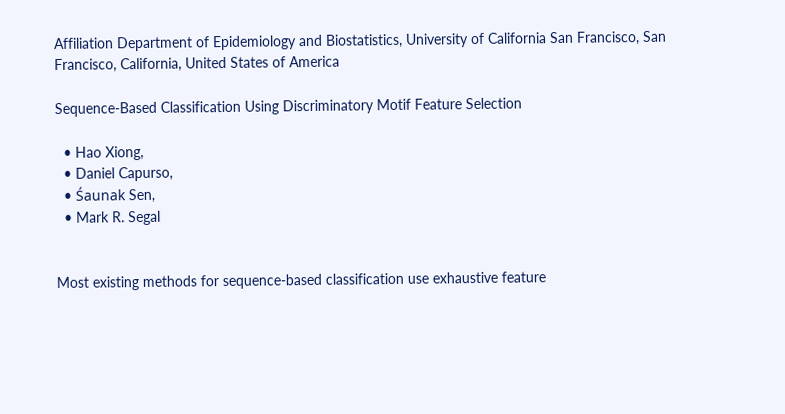Affiliation Department of Epidemiology and Biostatistics, University of California San Francisco, San Francisco, California, United States of America

Sequence-Based Classification Using Discriminatory Motif Feature Selection

  • Hao Xiong,
  • Daniel Capurso,
  • Śaunak Sen,
  • Mark R. Segal


Most existing methods for sequence-based classification use exhaustive feature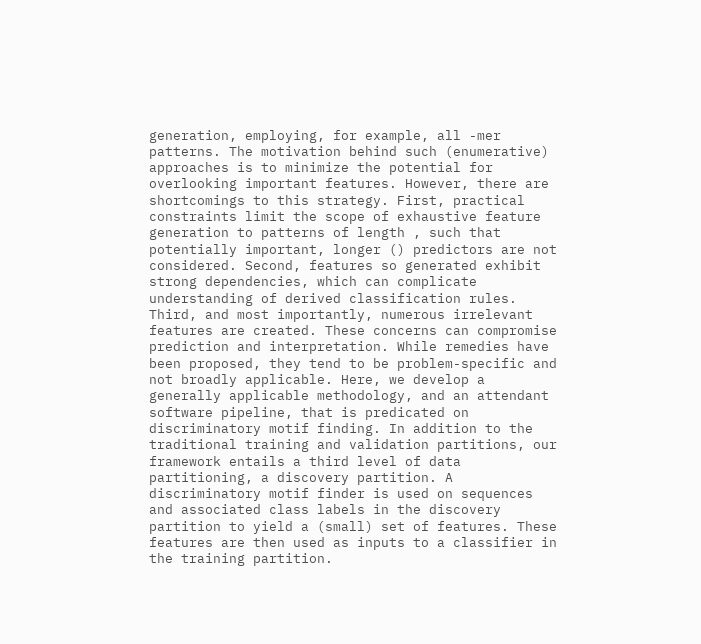generation, employing, for example, all -mer patterns. The motivation behind such (enumerative) approaches is to minimize the potential for overlooking important features. However, there are shortcomings to this strategy. First, practical constraints limit the scope of exhaustive feature generation to patterns of length , such that potentially important, longer () predictors are not considered. Second, features so generated exhibit strong dependencies, which can complicate understanding of derived classification rules. Third, and most importantly, numerous irrelevant features are created. These concerns can compromise prediction and interpretation. While remedies have been proposed, they tend to be problem-specific and not broadly applicable. Here, we develop a generally applicable methodology, and an attendant software pipeline, that is predicated on discriminatory motif finding. In addition to the traditional training and validation partitions, our framework entails a third level of data partitioning, a discovery partition. A discriminatory motif finder is used on sequences and associated class labels in the discovery partition to yield a (small) set of features. These features are then used as inputs to a classifier in the training partition.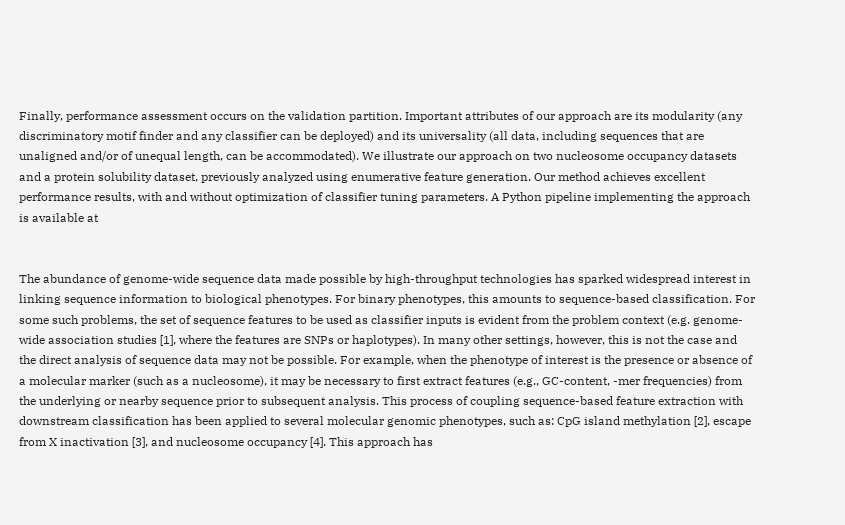Finally, performance assessment occurs on the validation partition. Important attributes of our approach are its modularity (any discriminatory motif finder and any classifier can be deployed) and its universality (all data, including sequences that are unaligned and/or of unequal length, can be accommodated). We illustrate our approach on two nucleosome occupancy datasets and a protein solubility dataset, previously analyzed using enumerative feature generation. Our method achieves excellent performance results, with and without optimization of classifier tuning parameters. A Python pipeline implementing the approach is available at


The abundance of genome-wide sequence data made possible by high-throughput technologies has sparked widespread interest in linking sequence information to biological phenotypes. For binary phenotypes, this amounts to sequence-based classification. For some such problems, the set of sequence features to be used as classifier inputs is evident from the problem context (e.g. genome-wide association studies [1], where the features are SNPs or haplotypes). In many other settings, however, this is not the case and the direct analysis of sequence data may not be possible. For example, when the phenotype of interest is the presence or absence of a molecular marker (such as a nucleosome), it may be necessary to first extract features (e.g., GC-content, -mer frequencies) from the underlying or nearby sequence prior to subsequent analysis. This process of coupling sequence-based feature extraction with downstream classification has been applied to several molecular genomic phenotypes, such as: CpG island methylation [2], escape from X inactivation [3], and nucleosome occupancy [4]. This approach has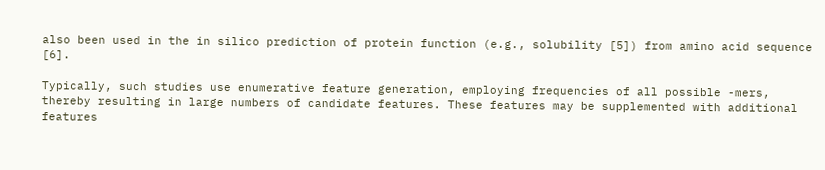also been used in the in silico prediction of protein function (e.g., solubility [5]) from amino acid sequence [6].

Typically, such studies use enumerative feature generation, employing frequencies of all possible -mers, thereby resulting in large numbers of candidate features. These features may be supplemented with additional features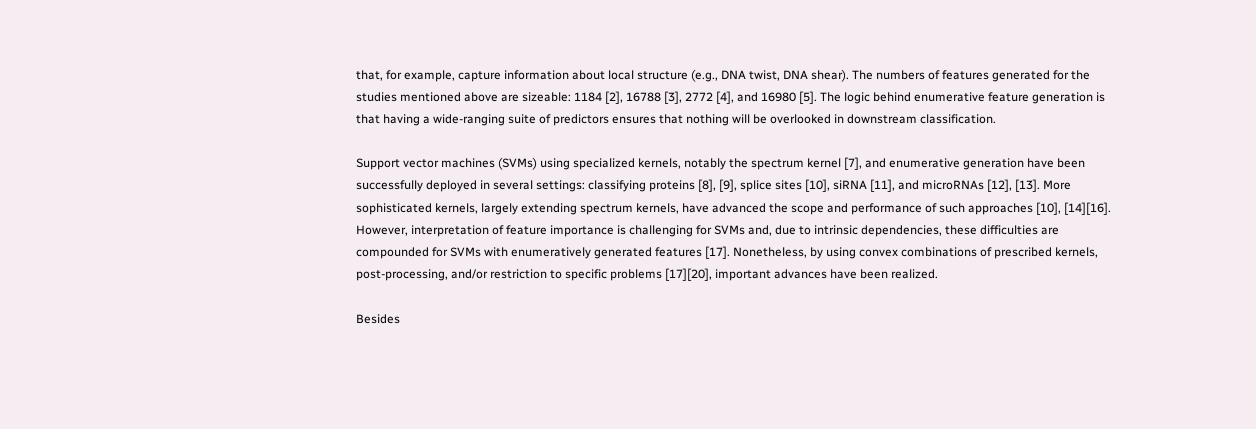that, for example, capture information about local structure (e.g., DNA twist, DNA shear). The numbers of features generated for the studies mentioned above are sizeable: 1184 [2], 16788 [3], 2772 [4], and 16980 [5]. The logic behind enumerative feature generation is that having a wide-ranging suite of predictors ensures that nothing will be overlooked in downstream classification.

Support vector machines (SVMs) using specialized kernels, notably the spectrum kernel [7], and enumerative generation have been successfully deployed in several settings: classifying proteins [8], [9], splice sites [10], siRNA [11], and microRNAs [12], [13]. More sophisticated kernels, largely extending spectrum kernels, have advanced the scope and performance of such approaches [10], [14][16]. However, interpretation of feature importance is challenging for SVMs and, due to intrinsic dependencies, these difficulties are compounded for SVMs with enumeratively generated features [17]. Nonetheless, by using convex combinations of prescribed kernels, post-processing, and/or restriction to specific problems [17][20], important advances have been realized.

Besides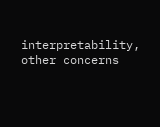interpretability, other concerns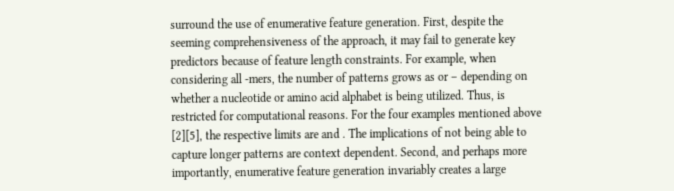surround the use of enumerative feature generation. First, despite the seeming comprehensiveness of the approach, it may fail to generate key predictors because of feature length constraints. For example, when considering all -mers, the number of patterns grows as or – depending on whether a nucleotide or amino acid alphabet is being utilized. Thus, is restricted for computational reasons. For the four examples mentioned above [2][5], the respective limits are and . The implications of not being able to capture longer patterns are context dependent. Second, and perhaps more importantly, enumerative feature generation invariably creates a large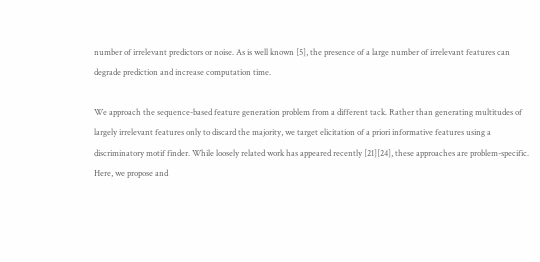number of irrelevant predictors or noise. As is well known [5], the presence of a large number of irrelevant features can degrade prediction and increase computation time.

We approach the sequence-based feature generation problem from a different tack. Rather than generating multitudes of largely irrelevant features only to discard the majority, we target elicitation of a priori informative features using a discriminatory motif finder. While loosely related work has appeared recently [21][24], these approaches are problem-specific. Here, we propose and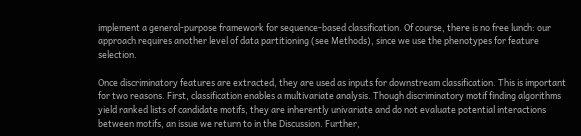implement a general-purpose framework for sequence-based classification. Of course, there is no free lunch: our approach requires another level of data partitioning (see Methods), since we use the phenotypes for feature selection.

Once discriminatory features are extracted, they are used as inputs for downstream classification. This is important for two reasons. First, classification enables a multivariate analysis. Though discriminatory motif finding algorithms yield ranked lists of candidate motifs, they are inherently univariate and do not evaluate potential interactions between motifs, an issue we return to in the Discussion. Further,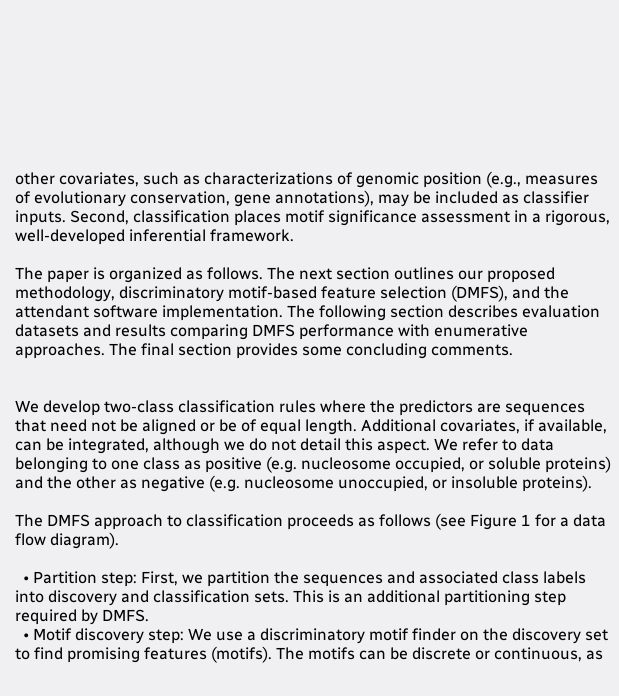other covariates, such as characterizations of genomic position (e.g., measures of evolutionary conservation, gene annotations), may be included as classifier inputs. Second, classification places motif significance assessment in a rigorous, well-developed inferential framework.

The paper is organized as follows. The next section outlines our proposed methodology, discriminatory motif-based feature selection (DMFS), and the attendant software implementation. The following section describes evaluation datasets and results comparing DMFS performance with enumerative approaches. The final section provides some concluding comments.


We develop two-class classification rules where the predictors are sequences that need not be aligned or be of equal length. Additional covariates, if available, can be integrated, although we do not detail this aspect. We refer to data belonging to one class as positive (e.g. nucleosome occupied, or soluble proteins) and the other as negative (e.g. nucleosome unoccupied, or insoluble proteins).

The DMFS approach to classification proceeds as follows (see Figure 1 for a data flow diagram).

  • Partition step: First, we partition the sequences and associated class labels into discovery and classification sets. This is an additional partitioning step required by DMFS.
  • Motif discovery step: We use a discriminatory motif finder on the discovery set to find promising features (motifs). The motifs can be discrete or continuous, as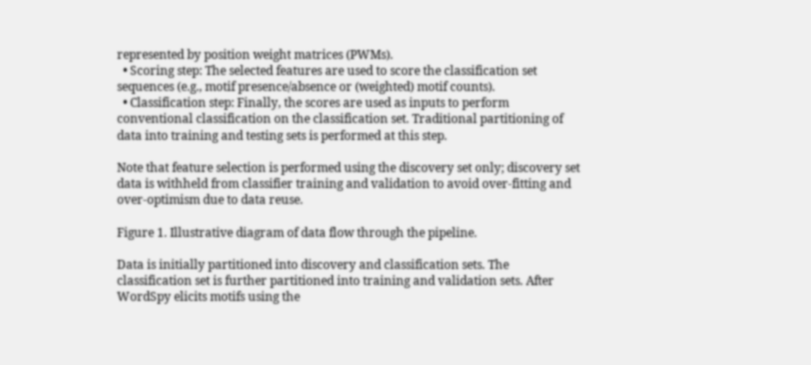represented by position weight matrices (PWMs).
  • Scoring step: The selected features are used to score the classification set sequences (e.g., motif presence/absence or (weighted) motif counts).
  • Classification step: Finally, the scores are used as inputs to perform conventional classification on the classification set. Traditional partitioning of data into training and testing sets is performed at this step.

Note that feature selection is performed using the discovery set only; discovery set data is withheld from classifier training and validation to avoid over-fitting and over-optimism due to data reuse.

Figure 1. Illustrative diagram of data flow through the pipeline.

Data is initially partitioned into discovery and classification sets. The classification set is further partitioned into training and validation sets. After WordSpy elicits motifs using the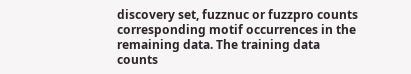discovery set, fuzznuc or fuzzpro counts corresponding motif occurrences in the remaining data. The training data counts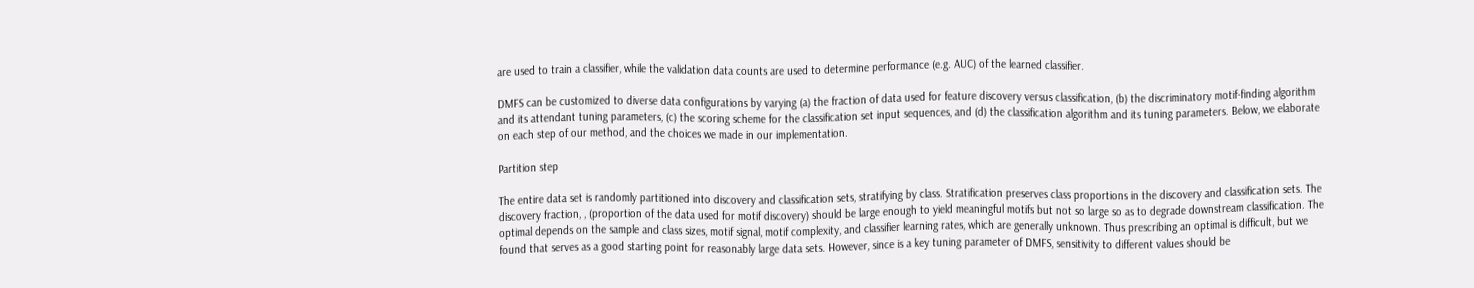are used to train a classifier, while the validation data counts are used to determine performance (e.g. AUC) of the learned classifier.

DMFS can be customized to diverse data configurations by varying (a) the fraction of data used for feature discovery versus classification, (b) the discriminatory motif-finding algorithm and its attendant tuning parameters, (c) the scoring scheme for the classification set input sequences, and (d) the classification algorithm and its tuning parameters. Below, we elaborate on each step of our method, and the choices we made in our implementation.

Partition step

The entire data set is randomly partitioned into discovery and classification sets, stratifying by class. Stratification preserves class proportions in the discovery and classification sets. The discovery fraction, , (proportion of the data used for motif discovery) should be large enough to yield meaningful motifs but not so large so as to degrade downstream classification. The optimal depends on the sample and class sizes, motif signal, motif complexity, and classifier learning rates, which are generally unknown. Thus prescribing an optimal is difficult, but we found that serves as a good starting point for reasonably large data sets. However, since is a key tuning parameter of DMFS, sensitivity to different values should be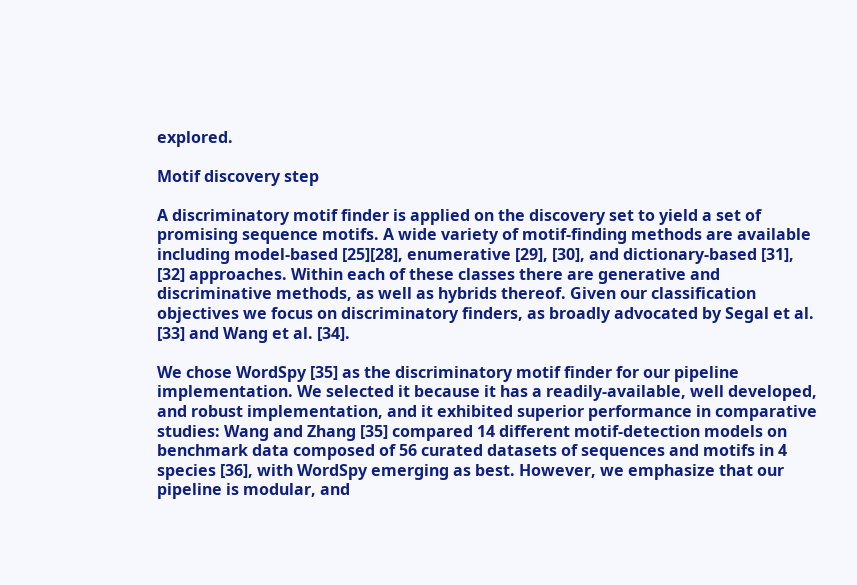explored.

Motif discovery step

A discriminatory motif finder is applied on the discovery set to yield a set of promising sequence motifs. A wide variety of motif-finding methods are available including model-based [25][28], enumerative [29], [30], and dictionary-based [31], [32] approaches. Within each of these classes there are generative and discriminative methods, as well as hybrids thereof. Given our classification objectives we focus on discriminatory finders, as broadly advocated by Segal et al. [33] and Wang et al. [34].

We chose WordSpy [35] as the discriminatory motif finder for our pipeline implementation. We selected it because it has a readily-available, well developed, and robust implementation, and it exhibited superior performance in comparative studies: Wang and Zhang [35] compared 14 different motif-detection models on benchmark data composed of 56 curated datasets of sequences and motifs in 4 species [36], with WordSpy emerging as best. However, we emphasize that our pipeline is modular, and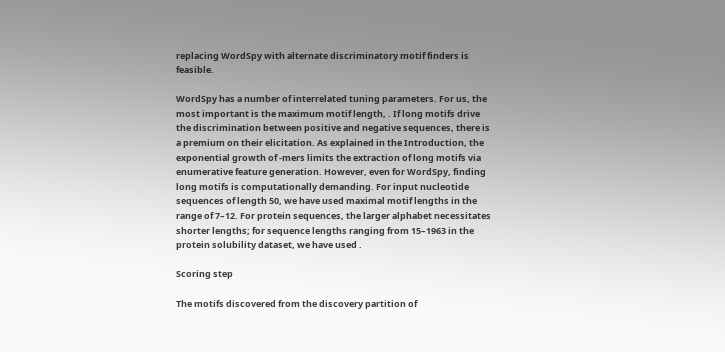replacing WordSpy with alternate discriminatory motif finders is feasible.

WordSpy has a number of interrelated tuning parameters. For us, the most important is the maximum motif length, . If long motifs drive the discrimination between positive and negative sequences, there is a premium on their elicitation. As explained in the Introduction, the exponential growth of -mers limits the extraction of long motifs via enumerative feature generation. However, even for WordSpy, finding long motifs is computationally demanding. For input nucleotide sequences of length 50, we have used maximal motif lengths in the range of 7–12. For protein sequences, the larger alphabet necessitates shorter lengths; for sequence lengths ranging from 15–1963 in the protein solubility dataset, we have used .

Scoring step

The motifs discovered from the discovery partition of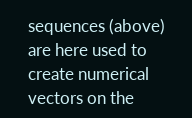sequences (above) are here used to create numerical vectors on the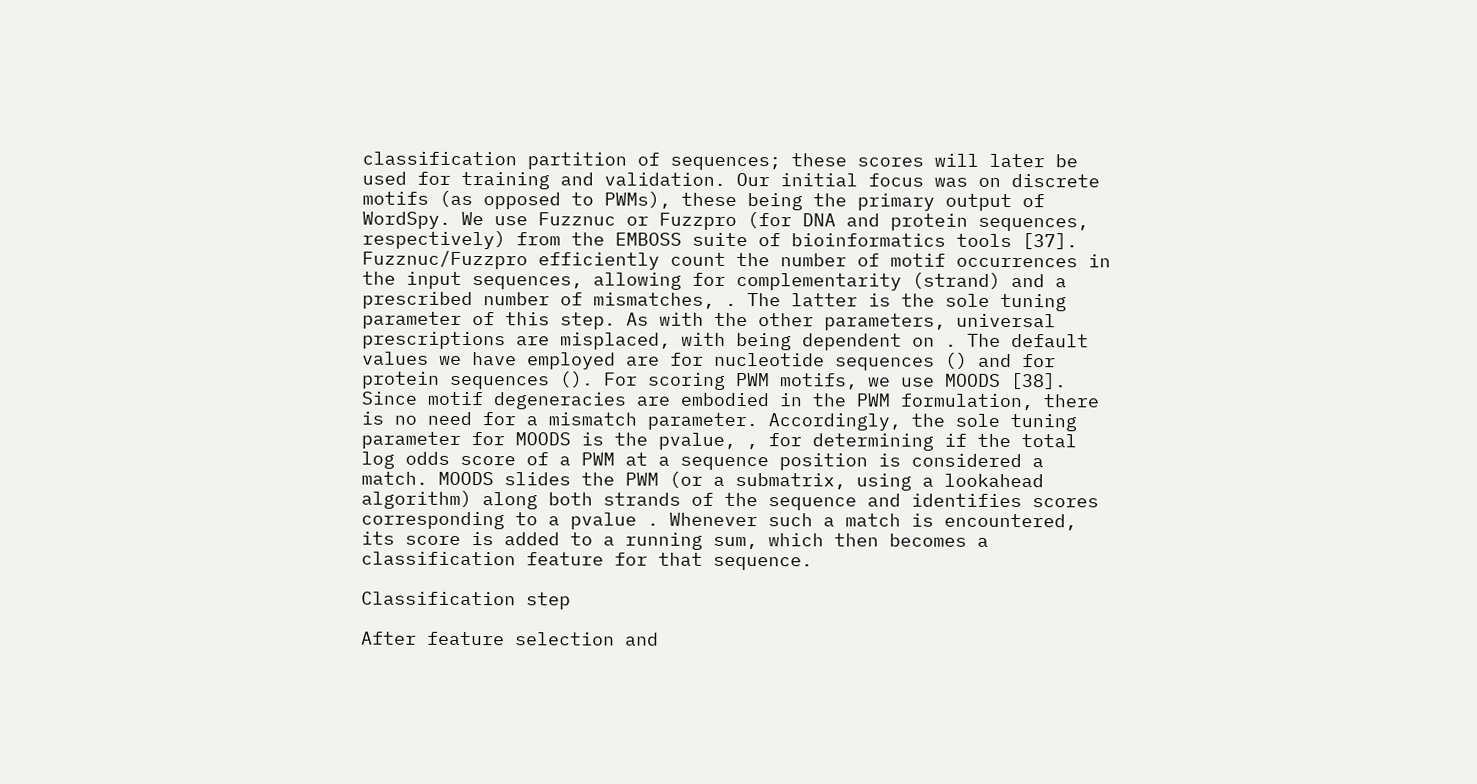classification partition of sequences; these scores will later be used for training and validation. Our initial focus was on discrete motifs (as opposed to PWMs), these being the primary output of WordSpy. We use Fuzznuc or Fuzzpro (for DNA and protein sequences, respectively) from the EMBOSS suite of bioinformatics tools [37]. Fuzznuc/Fuzzpro efficiently count the number of motif occurrences in the input sequences, allowing for complementarity (strand) and a prescribed number of mismatches, . The latter is the sole tuning parameter of this step. As with the other parameters, universal prescriptions are misplaced, with being dependent on . The default values we have employed are for nucleotide sequences () and for protein sequences (). For scoring PWM motifs, we use MOODS [38]. Since motif degeneracies are embodied in the PWM formulation, there is no need for a mismatch parameter. Accordingly, the sole tuning parameter for MOODS is the pvalue, , for determining if the total log odds score of a PWM at a sequence position is considered a match. MOODS slides the PWM (or a submatrix, using a lookahead algorithm) along both strands of the sequence and identifies scores corresponding to a pvalue . Whenever such a match is encountered, its score is added to a running sum, which then becomes a classification feature for that sequence.

Classification step

After feature selection and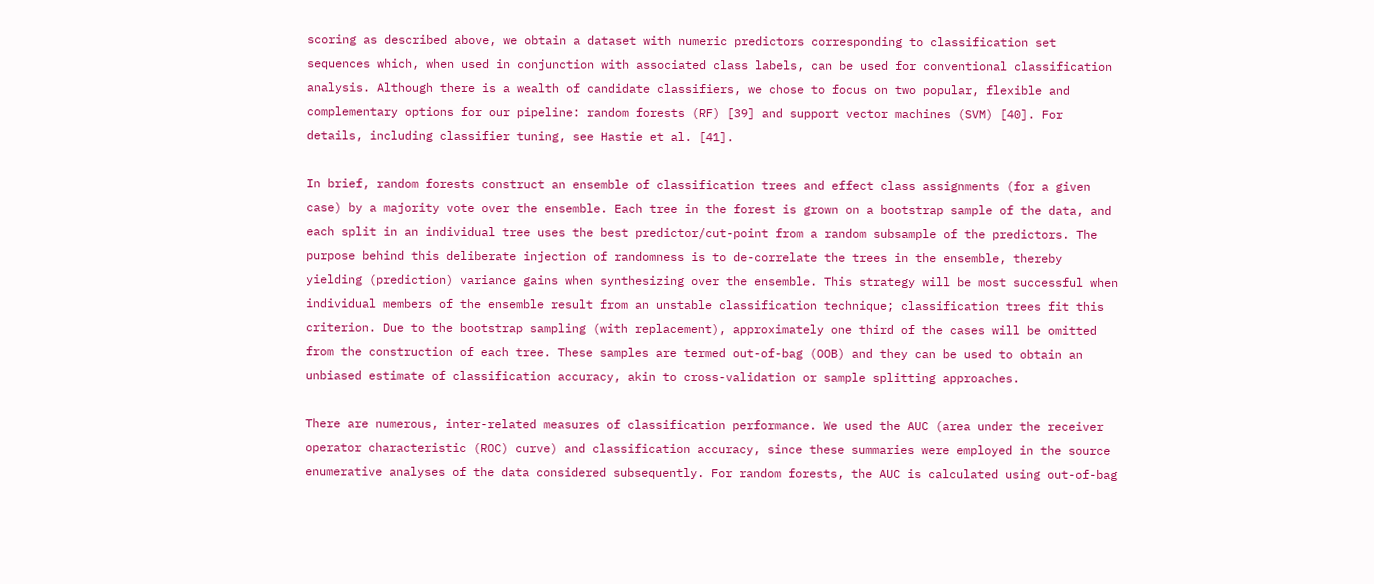scoring as described above, we obtain a dataset with numeric predictors corresponding to classification set sequences which, when used in conjunction with associated class labels, can be used for conventional classification analysis. Although there is a wealth of candidate classifiers, we chose to focus on two popular, flexible and complementary options for our pipeline: random forests (RF) [39] and support vector machines (SVM) [40]. For details, including classifier tuning, see Hastie et al. [41].

In brief, random forests construct an ensemble of classification trees and effect class assignments (for a given case) by a majority vote over the ensemble. Each tree in the forest is grown on a bootstrap sample of the data, and each split in an individual tree uses the best predictor/cut-point from a random subsample of the predictors. The purpose behind this deliberate injection of randomness is to de-correlate the trees in the ensemble, thereby yielding (prediction) variance gains when synthesizing over the ensemble. This strategy will be most successful when individual members of the ensemble result from an unstable classification technique; classification trees fit this criterion. Due to the bootstrap sampling (with replacement), approximately one third of the cases will be omitted from the construction of each tree. These samples are termed out-of-bag (OOB) and they can be used to obtain an unbiased estimate of classification accuracy, akin to cross-validation or sample splitting approaches.

There are numerous, inter-related measures of classification performance. We used the AUC (area under the receiver operator characteristic (ROC) curve) and classification accuracy, since these summaries were employed in the source enumerative analyses of the data considered subsequently. For random forests, the AUC is calculated using out-of-bag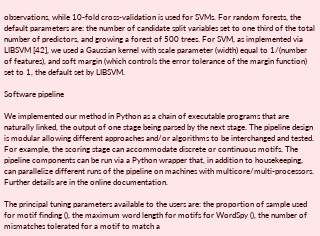observations, while 10-fold cross-validation is used for SVMs. For random forests, the default parameters are: the number of candidate split variables set to one third of the total number of predictors, and growing a forest of 500 trees. For SVM, as implemented via LIBSVM [42], we used a Gaussian kernel with scale parameter (width) equal to 1/(number of features), and soft margin (which controls the error tolerance of the margin function) set to 1, the default set by LIBSVM.

Software pipeline

We implemented our method in Python as a chain of executable programs that are naturally linked, the output of one stage being parsed by the next stage. The pipeline design is modular allowing different approaches and/or algorithms to be interchanged and tested. For example, the scoring stage can accommodate discrete or continuous motifs. The pipeline components can be run via a Python wrapper that, in addition to housekeeping, can parallelize different runs of the pipeline on machines with multicore/multi-processors. Further details are in the online documentation.

The principal tuning parameters available to the users are: the proportion of sample used for motif finding (), the maximum word length for motifs for WordSpy (), the number of mismatches tolerated for a motif to match a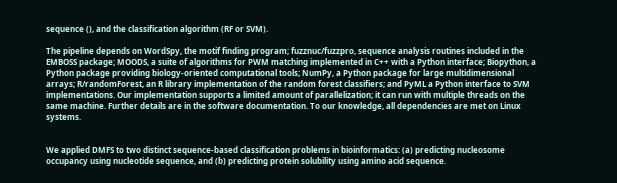sequence (), and the classification algorithm (RF or SVM).

The pipeline depends on WordSpy, the motif finding program; fuzznuc/fuzzpro, sequence analysis routines included in the EMBOSS package; MOODS, a suite of algorithms for PWM matching implemented in C++ with a Python interface; Biopython, a Python package providing biology-oriented computational tools; NumPy, a Python package for large multidimensional arrays; R/randomForest, an R library implementation of the random forest classifiers; and PyML a Python interface to SVM implementations. Our implementation supports a limited amount of parallelization; it can run with multiple threads on the same machine. Further details are in the software documentation. To our knowledge, all dependencies are met on Linux systems.


We applied DMFS to two distinct sequence-based classification problems in bioinformatics: (a) predicting nucleosome occupancy using nucleotide sequence, and (b) predicting protein solubility using amino acid sequence.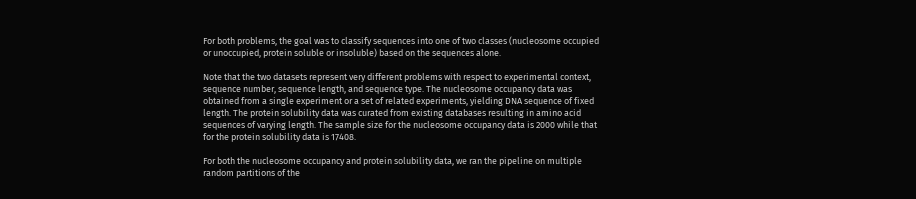For both problems, the goal was to classify sequences into one of two classes (nucleosome occupied or unoccupied, protein soluble or insoluble) based on the sequences alone.

Note that the two datasets represent very different problems with respect to experimental context, sequence number, sequence length, and sequence type. The nucleosome occupancy data was obtained from a single experiment or a set of related experiments, yielding DNA sequence of fixed length. The protein solubility data was curated from existing databases resulting in amino acid sequences of varying length. The sample size for the nucleosome occupancy data is 2000 while that for the protein solubility data is 17408.

For both the nucleosome occupancy and protein solubility data, we ran the pipeline on multiple random partitions of the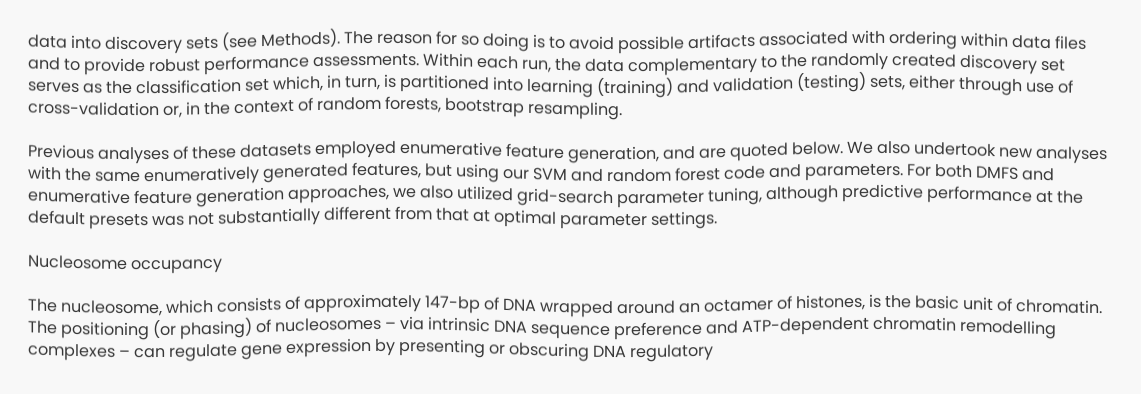data into discovery sets (see Methods). The reason for so doing is to avoid possible artifacts associated with ordering within data files and to provide robust performance assessments. Within each run, the data complementary to the randomly created discovery set serves as the classification set which, in turn, is partitioned into learning (training) and validation (testing) sets, either through use of cross-validation or, in the context of random forests, bootstrap resampling.

Previous analyses of these datasets employed enumerative feature generation, and are quoted below. We also undertook new analyses with the same enumeratively generated features, but using our SVM and random forest code and parameters. For both DMFS and enumerative feature generation approaches, we also utilized grid-search parameter tuning, although predictive performance at the default presets was not substantially different from that at optimal parameter settings.

Nucleosome occupancy

The nucleosome, which consists of approximately 147-bp of DNA wrapped around an octamer of histones, is the basic unit of chromatin. The positioning (or phasing) of nucleosomes – via intrinsic DNA sequence preference and ATP-dependent chromatin remodelling complexes – can regulate gene expression by presenting or obscuring DNA regulatory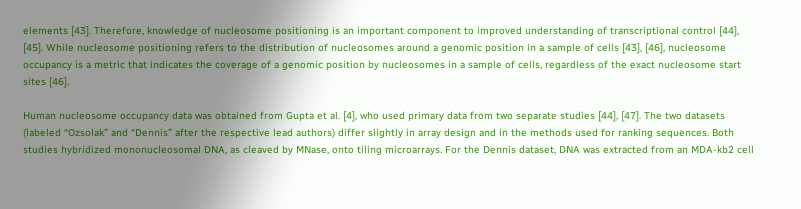elements [43]. Therefore, knowledge of nucleosome positioning is an important component to improved understanding of transcriptional control [44], [45]. While nucleosome positioning refers to the distribution of nucleosomes around a genomic position in a sample of cells [43], [46], nucleosome occupancy is a metric that indicates the coverage of a genomic position by nucleosomes in a sample of cells, regardless of the exact nucleosome start sites [46].

Human nucleosome occupancy data was obtained from Gupta et al. [4], who used primary data from two separate studies [44], [47]. The two datasets (labeled “Ozsolak” and “Dennis” after the respective lead authors) differ slightly in array design and in the methods used for ranking sequences. Both studies hybridized mononucleosomal DNA, as cleaved by MNase, onto tiling microarrays. For the Dennis dataset, DNA was extracted from an MDA-kb2 cell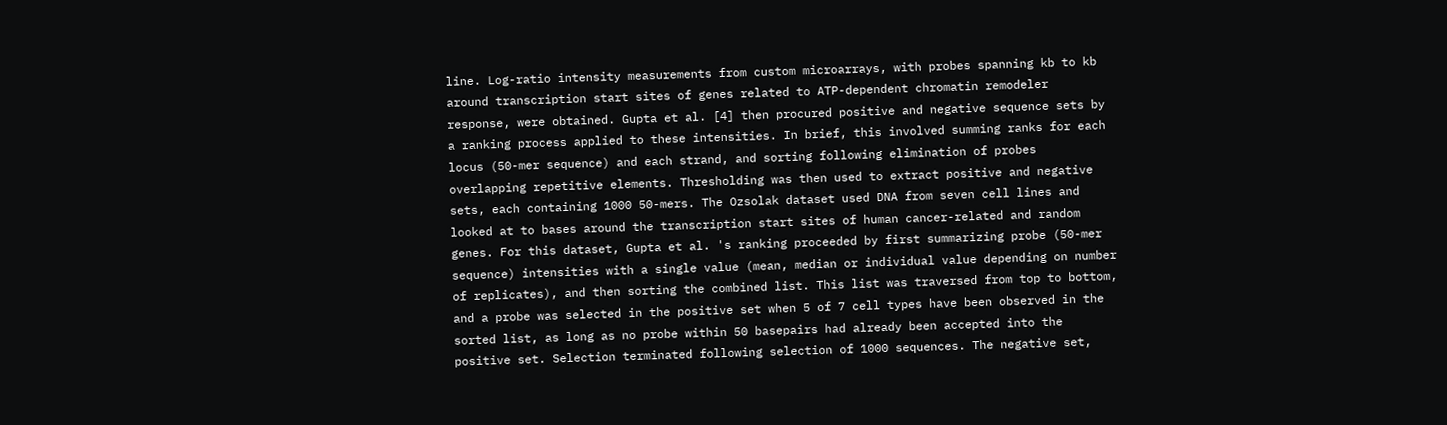line. Log-ratio intensity measurements from custom microarrays, with probes spanning kb to kb around transcription start sites of genes related to ATP-dependent chromatin remodeler response, were obtained. Gupta et al. [4] then procured positive and negative sequence sets by a ranking process applied to these intensities. In brief, this involved summing ranks for each locus (50-mer sequence) and each strand, and sorting following elimination of probes overlapping repetitive elements. Thresholding was then used to extract positive and negative sets, each containing 1000 50-mers. The Ozsolak dataset used DNA from seven cell lines and looked at to bases around the transcription start sites of human cancer-related and random genes. For this dataset, Gupta et al. 's ranking proceeded by first summarizing probe (50-mer sequence) intensities with a single value (mean, median or individual value depending on number of replicates), and then sorting the combined list. This list was traversed from top to bottom, and a probe was selected in the positive set when 5 of 7 cell types have been observed in the sorted list, as long as no probe within 50 basepairs had already been accepted into the positive set. Selection terminated following selection of 1000 sequences. The negative set,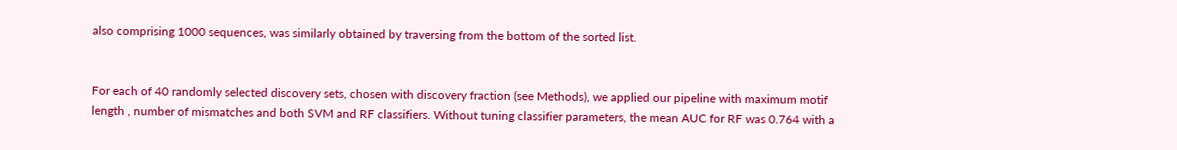also comprising 1000 sequences, was similarly obtained by traversing from the bottom of the sorted list.


For each of 40 randomly selected discovery sets, chosen with discovery fraction (see Methods), we applied our pipeline with maximum motif length , number of mismatches and both SVM and RF classifiers. Without tuning classifier parameters, the mean AUC for RF was 0.764 with a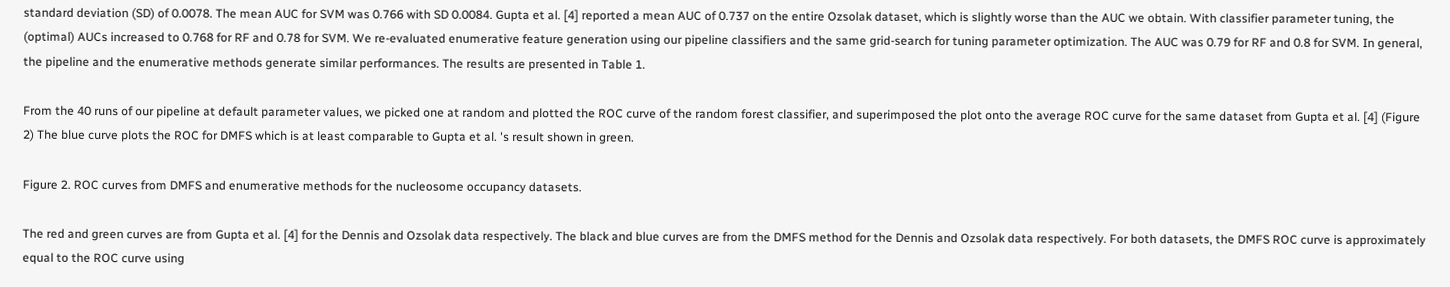standard deviation (SD) of 0.0078. The mean AUC for SVM was 0.766 with SD 0.0084. Gupta et al. [4] reported a mean AUC of 0.737 on the entire Ozsolak dataset, which is slightly worse than the AUC we obtain. With classifier parameter tuning, the (optimal) AUCs increased to 0.768 for RF and 0.78 for SVM. We re-evaluated enumerative feature generation using our pipeline classifiers and the same grid-search for tuning parameter optimization. The AUC was 0.79 for RF and 0.8 for SVM. In general, the pipeline and the enumerative methods generate similar performances. The results are presented in Table 1.

From the 40 runs of our pipeline at default parameter values, we picked one at random and plotted the ROC curve of the random forest classifier, and superimposed the plot onto the average ROC curve for the same dataset from Gupta et al. [4] (Figure 2) The blue curve plots the ROC for DMFS which is at least comparable to Gupta et al. 's result shown in green.

Figure 2. ROC curves from DMFS and enumerative methods for the nucleosome occupancy datasets.

The red and green curves are from Gupta et al. [4] for the Dennis and Ozsolak data respectively. The black and blue curves are from the DMFS method for the Dennis and Ozsolak data respectively. For both datasets, the DMFS ROC curve is approximately equal to the ROC curve using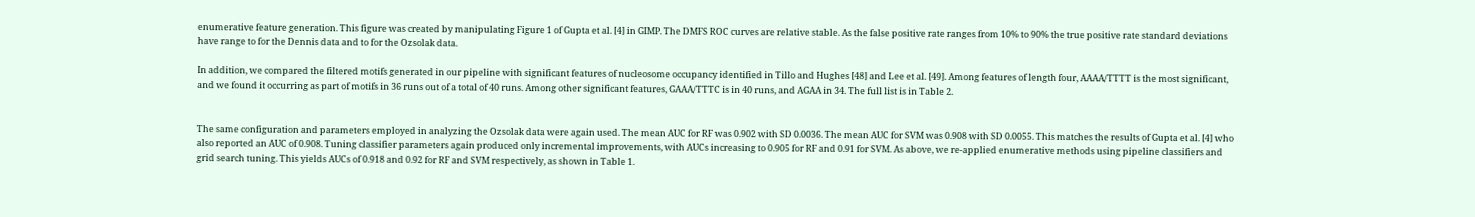enumerative feature generation. This figure was created by manipulating Figure 1 of Gupta et al. [4] in GIMP. The DMFS ROC curves are relative stable. As the false positive rate ranges from 10% to 90% the true positive rate standard deviations have range to for the Dennis data and to for the Ozsolak data.

In addition, we compared the filtered motifs generated in our pipeline with significant features of nucleosome occupancy identified in Tillo and Hughes [48] and Lee et al. [49]. Among features of length four, AAAA/TTTT is the most significant, and we found it occurring as part of motifs in 36 runs out of a total of 40 runs. Among other significant features, GAAA/TTTC is in 40 runs, and AGAA in 34. The full list is in Table 2.


The same configuration and parameters employed in analyzing the Ozsolak data were again used. The mean AUC for RF was 0.902 with SD 0.0036. The mean AUC for SVM was 0.908 with SD 0.0055. This matches the results of Gupta et al. [4] who also reported an AUC of 0.908. Tuning classifier parameters again produced only incremental improvements, with AUCs increasing to 0.905 for RF and 0.91 for SVM. As above, we re-applied enumerative methods using pipeline classifiers and grid search tuning. This yields AUCs of 0.918 and 0.92 for RF and SVM respectively, as shown in Table 1.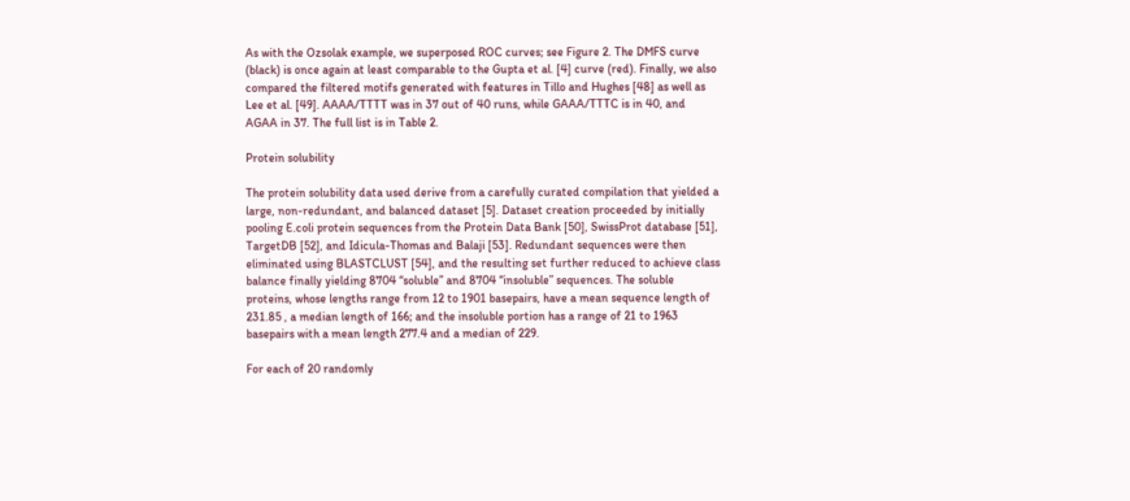As with the Ozsolak example, we superposed ROC curves; see Figure 2. The DMFS curve (black) is once again at least comparable to the Gupta et al. [4] curve (red). Finally, we also compared the filtered motifs generated with features in Tillo and Hughes [48] as well as Lee et al. [49]. AAAA/TTTT was in 37 out of 40 runs, while GAAA/TTTC is in 40, and AGAA in 37. The full list is in Table 2.

Protein solubility

The protein solubility data used derive from a carefully curated compilation that yielded a large, non-redundant, and balanced dataset [5]. Dataset creation proceeded by initially pooling E.coli protein sequences from the Protein Data Bank [50], SwissProt database [51], TargetDB [52], and Idicula-Thomas and Balaji [53]. Redundant sequences were then eliminated using BLASTCLUST [54], and the resulting set further reduced to achieve class balance finally yielding 8704 “soluble” and 8704 “insoluble” sequences. The soluble proteins, whose lengths range from 12 to 1901 basepairs, have a mean sequence length of 231.85 , a median length of 166; and the insoluble portion has a range of 21 to 1963 basepairs with a mean length 277.4 and a median of 229.

For each of 20 randomly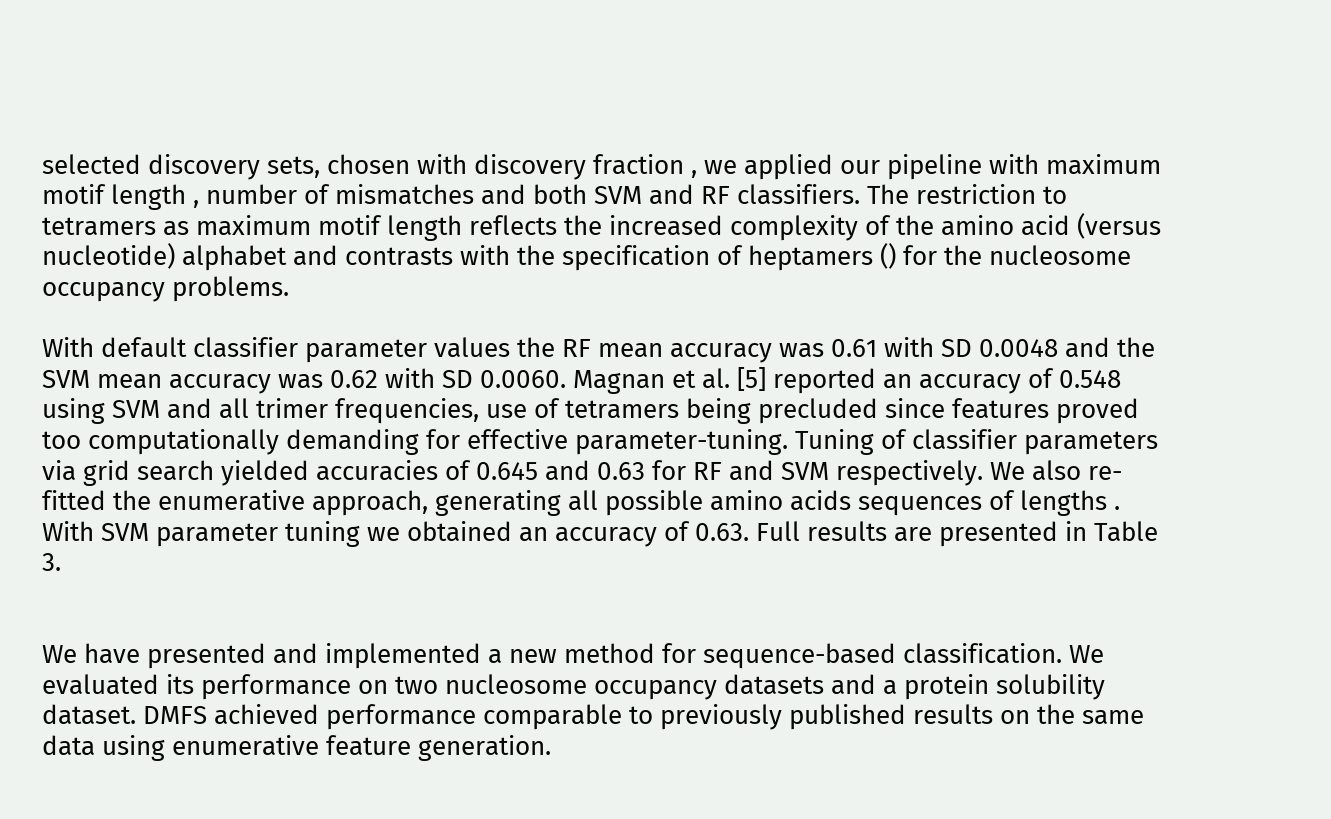selected discovery sets, chosen with discovery fraction , we applied our pipeline with maximum motif length , number of mismatches and both SVM and RF classifiers. The restriction to tetramers as maximum motif length reflects the increased complexity of the amino acid (versus nucleotide) alphabet and contrasts with the specification of heptamers () for the nucleosome occupancy problems.

With default classifier parameter values the RF mean accuracy was 0.61 with SD 0.0048 and the SVM mean accuracy was 0.62 with SD 0.0060. Magnan et al. [5] reported an accuracy of 0.548 using SVM and all trimer frequencies, use of tetramers being precluded since features proved too computationally demanding for effective parameter-tuning. Tuning of classifier parameters via grid search yielded accuracies of 0.645 and 0.63 for RF and SVM respectively. We also re-fitted the enumerative approach, generating all possible amino acids sequences of lengths . With SVM parameter tuning we obtained an accuracy of 0.63. Full results are presented in Table 3.


We have presented and implemented a new method for sequence-based classification. We evaluated its performance on two nucleosome occupancy datasets and a protein solubility dataset. DMFS achieved performance comparable to previously published results on the same data using enumerative feature generation.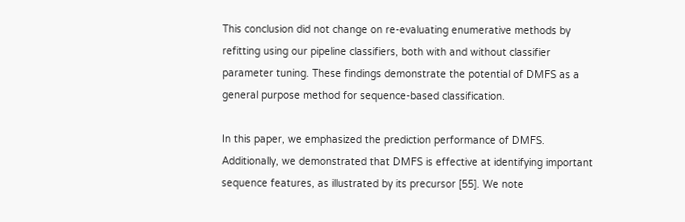This conclusion did not change on re-evaluating enumerative methods by refitting using our pipeline classifiers, both with and without classifier parameter tuning. These findings demonstrate the potential of DMFS as a general purpose method for sequence-based classification.

In this paper, we emphasized the prediction performance of DMFS. Additionally, we demonstrated that DMFS is effective at identifying important sequence features, as illustrated by its precursor [55]. We note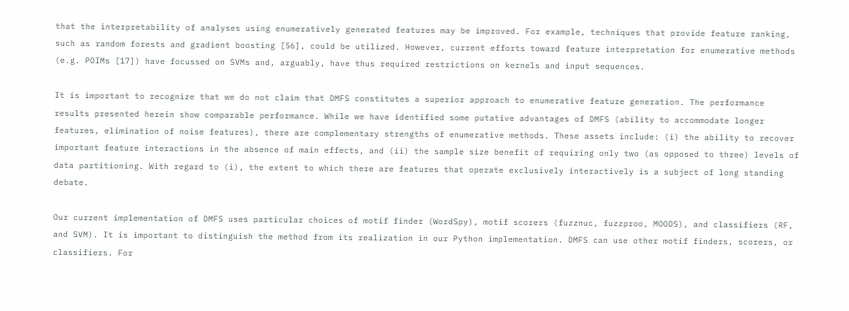that the interpretability of analyses using enumeratively generated features may be improved. For example, techniques that provide feature ranking, such as random forests and gradient boosting [56], could be utilized. However, current efforts toward feature interpretation for enumerative methods (e.g. POIMs [17]) have focussed on SVMs and, arguably, have thus required restrictions on kernels and input sequences.

It is important to recognize that we do not claim that DMFS constitutes a superior approach to enumerative feature generation. The performance results presented herein show comparable performance. While we have identified some putative advantages of DMFS (ability to accommodate longer features, elimination of noise features), there are complementary strengths of enumerative methods. These assets include: (i) the ability to recover important feature interactions in the absence of main effects, and (ii) the sample size benefit of requiring only two (as opposed to three) levels of data partitioning. With regard to (i), the extent to which there are features that operate exclusively interactively is a subject of long standing debate.

Our current implementation of DMFS uses particular choices of motif finder (WordSpy), motif scorers (fuzznuc, fuzzproo, MOODS), and classifiers (RF, and SVM). It is important to distinguish the method from its realization in our Python implementation. DMFS can use other motif finders, scorers, or classifiers. For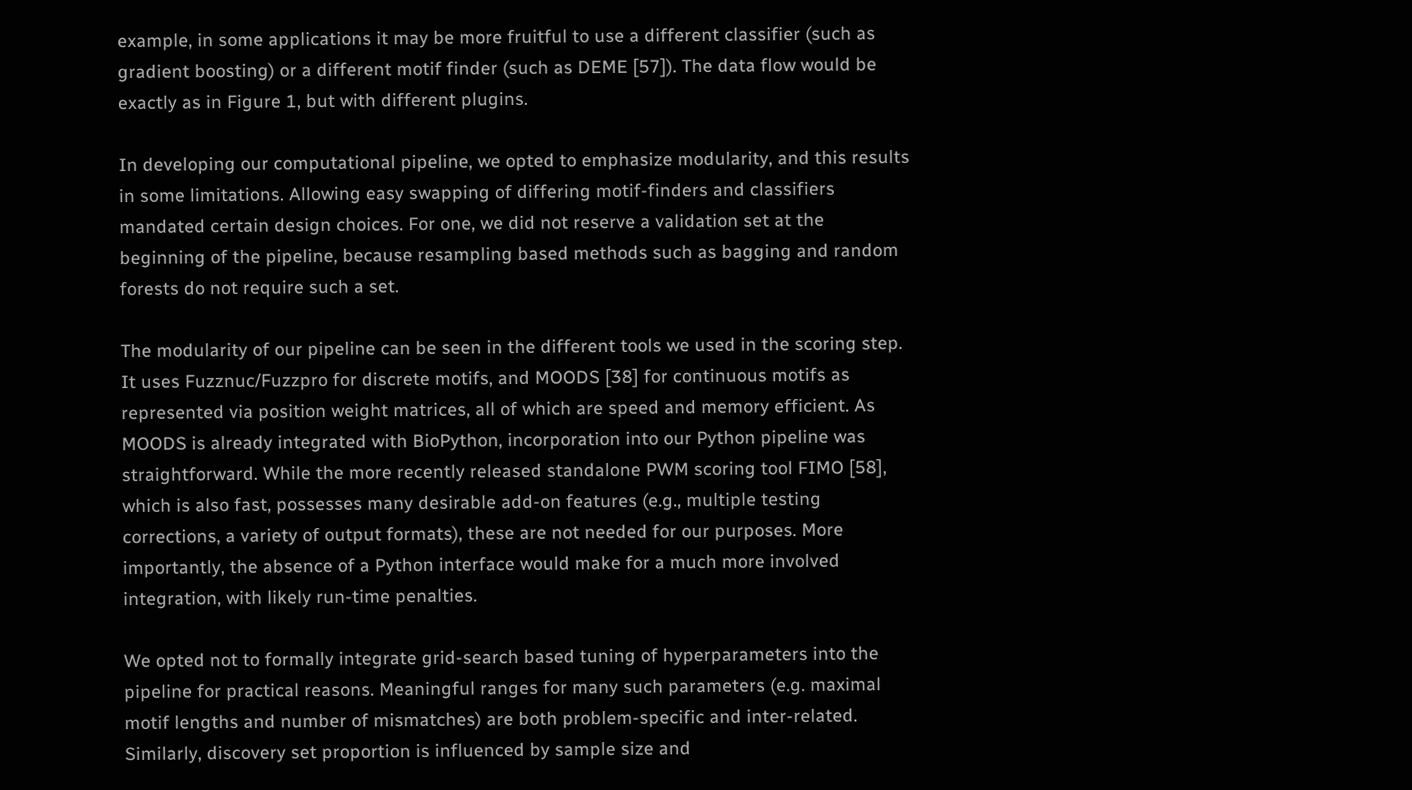example, in some applications it may be more fruitful to use a different classifier (such as gradient boosting) or a different motif finder (such as DEME [57]). The data flow would be exactly as in Figure 1, but with different plugins.

In developing our computational pipeline, we opted to emphasize modularity, and this results in some limitations. Allowing easy swapping of differing motif-finders and classifiers mandated certain design choices. For one, we did not reserve a validation set at the beginning of the pipeline, because resampling based methods such as bagging and random forests do not require such a set.

The modularity of our pipeline can be seen in the different tools we used in the scoring step. It uses Fuzznuc/Fuzzpro for discrete motifs, and MOODS [38] for continuous motifs as represented via position weight matrices, all of which are speed and memory efficient. As MOODS is already integrated with BioPython, incorporation into our Python pipeline was straightforward. While the more recently released standalone PWM scoring tool FIMO [58], which is also fast, possesses many desirable add-on features (e.g., multiple testing corrections, a variety of output formats), these are not needed for our purposes. More importantly, the absence of a Python interface would make for a much more involved integration, with likely run-time penalties.

We opted not to formally integrate grid-search based tuning of hyperparameters into the pipeline for practical reasons. Meaningful ranges for many such parameters (e.g. maximal motif lengths and number of mismatches) are both problem-specific and inter-related. Similarly, discovery set proportion is influenced by sample size and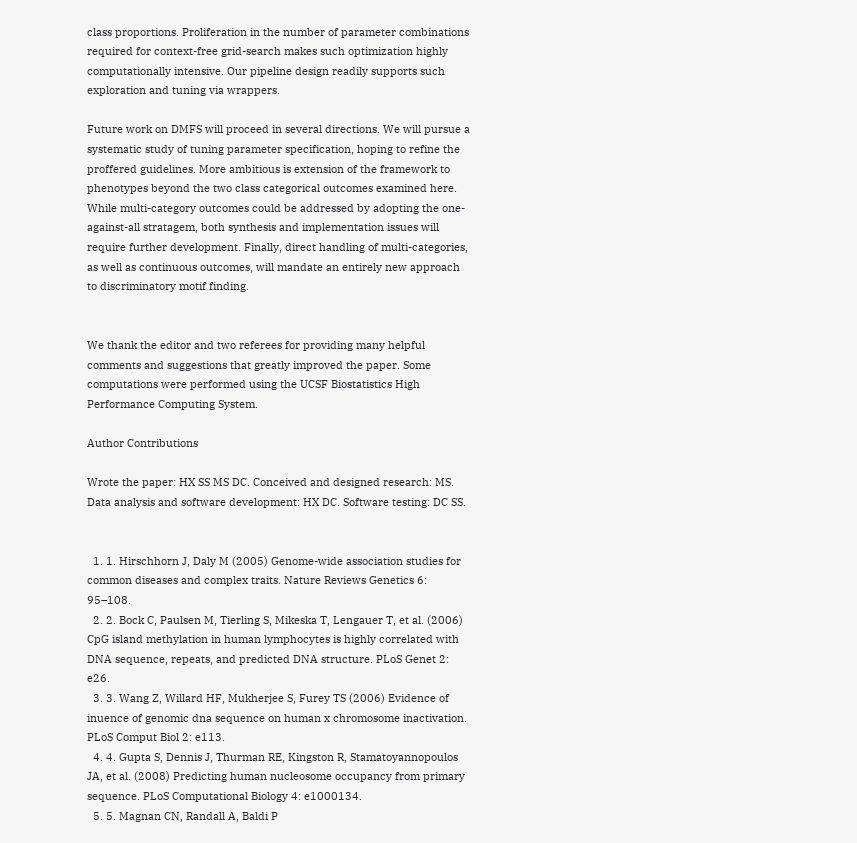class proportions. Proliferation in the number of parameter combinations required for context-free grid-search makes such optimization highly computationally intensive. Our pipeline design readily supports such exploration and tuning via wrappers.

Future work on DMFS will proceed in several directions. We will pursue a systematic study of tuning parameter specification, hoping to refine the proffered guidelines. More ambitious is extension of the framework to phenotypes beyond the two class categorical outcomes examined here. While multi-category outcomes could be addressed by adopting the one-against-all stratagem, both synthesis and implementation issues will require further development. Finally, direct handling of multi-categories, as well as continuous outcomes, will mandate an entirely new approach to discriminatory motif finding.


We thank the editor and two referees for providing many helpful comments and suggestions that greatly improved the paper. Some computations were performed using the UCSF Biostatistics High Performance Computing System.

Author Contributions

Wrote the paper: HX SS MS DC. Conceived and designed research: MS. Data analysis and software development: HX DC. Software testing: DC SS.


  1. 1. Hirschhorn J, Daly M (2005) Genome-wide association studies for common diseases and complex traits. Nature Reviews Genetics 6: 95–108.
  2. 2. Bock C, Paulsen M, Tierling S, Mikeska T, Lengauer T, et al. (2006) CpG island methylation in human lymphocytes is highly correlated with DNA sequence, repeats, and predicted DNA structure. PLoS Genet 2: e26.
  3. 3. Wang Z, Willard HF, Mukherjee S, Furey TS (2006) Evidence of inuence of genomic dna sequence on human x chromosome inactivation. PLoS Comput Biol 2: e113.
  4. 4. Gupta S, Dennis J, Thurman RE, Kingston R, Stamatoyannopoulos JA, et al. (2008) Predicting human nucleosome occupancy from primary sequence. PLoS Computational Biology 4: e1000134.
  5. 5. Magnan CN, Randall A, Baldi P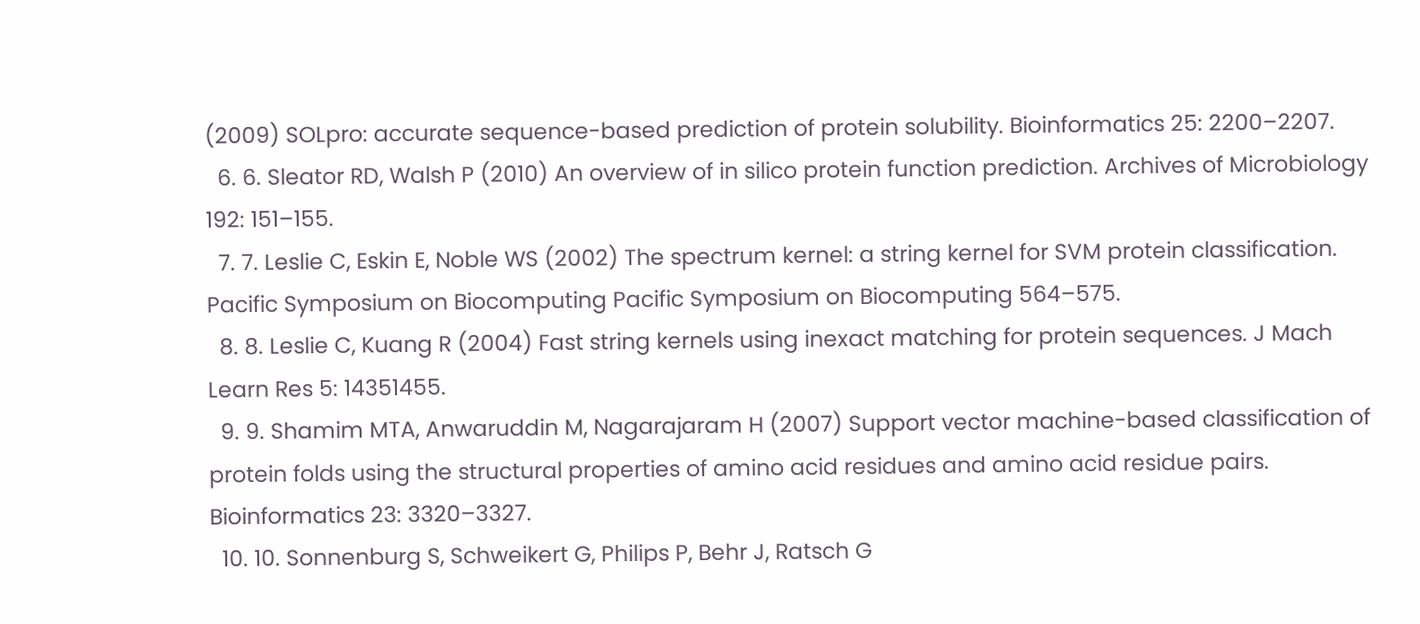(2009) SOLpro: accurate sequence-based prediction of protein solubility. Bioinformatics 25: 2200–2207.
  6. 6. Sleator RD, Walsh P (2010) An overview of in silico protein function prediction. Archives of Microbiology 192: 151–155.
  7. 7. Leslie C, Eskin E, Noble WS (2002) The spectrum kernel: a string kernel for SVM protein classification. Pacific Symposium on Biocomputing Pacific Symposium on Biocomputing 564–575.
  8. 8. Leslie C, Kuang R (2004) Fast string kernels using inexact matching for protein sequences. J Mach Learn Res 5: 14351455.
  9. 9. Shamim MTA, Anwaruddin M, Nagarajaram H (2007) Support vector machine-based classification of protein folds using the structural properties of amino acid residues and amino acid residue pairs. Bioinformatics 23: 3320–3327.
  10. 10. Sonnenburg S, Schweikert G, Philips P, Behr J, Ratsch G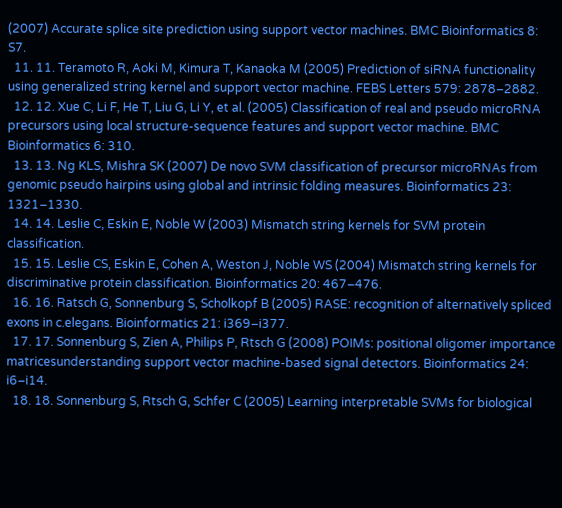(2007) Accurate splice site prediction using support vector machines. BMC Bioinformatics 8: S7.
  11. 11. Teramoto R, Aoki M, Kimura T, Kanaoka M (2005) Prediction of siRNA functionality using generalized string kernel and support vector machine. FEBS Letters 579: 2878–2882.
  12. 12. Xue C, Li F, He T, Liu G, Li Y, et al. (2005) Classification of real and pseudo microRNA precursors using local structure-sequence features and support vector machine. BMC Bioinformatics 6: 310.
  13. 13. Ng KLS, Mishra SK (2007) De novo SVM classification of precursor microRNAs from genomic pseudo hairpins using global and intrinsic folding measures. Bioinformatics 23: 1321–1330.
  14. 14. Leslie C, Eskin E, Noble W (2003) Mismatch string kernels for SVM protein classification.
  15. 15. Leslie CS, Eskin E, Cohen A, Weston J, Noble WS (2004) Mismatch string kernels for discriminative protein classification. Bioinformatics 20: 467–476.
  16. 16. Ratsch G, Sonnenburg S, Scholkopf B (2005) RASE: recognition of alternatively spliced exons in c.elegans. Bioinformatics 21: i369–i377.
  17. 17. Sonnenburg S, Zien A, Philips P, Rtsch G (2008) POIMs: positional oligomer importance matricesunderstanding support vector machine-based signal detectors. Bioinformatics 24: i6–i14.
  18. 18. Sonnenburg S, Rtsch G, Schfer C (2005) Learning interpretable SVMs for biological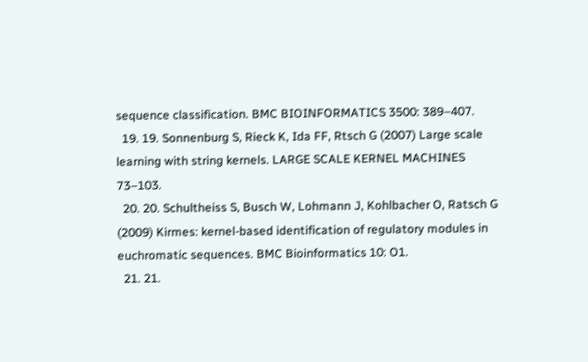sequence classification. BMC BIOINFORMATICS 3500: 389–407.
  19. 19. Sonnenburg S, Rieck K, Ida FF, Rtsch G (2007) Large scale learning with string kernels. LARGE SCALE KERNEL MACHINES 73–103.
  20. 20. Schultheiss S, Busch W, Lohmann J, Kohlbacher O, Ratsch G (2009) Kirmes: kernel-based identification of regulatory modules in euchromatic sequences. BMC Bioinformatics 10: O1.
  21. 21.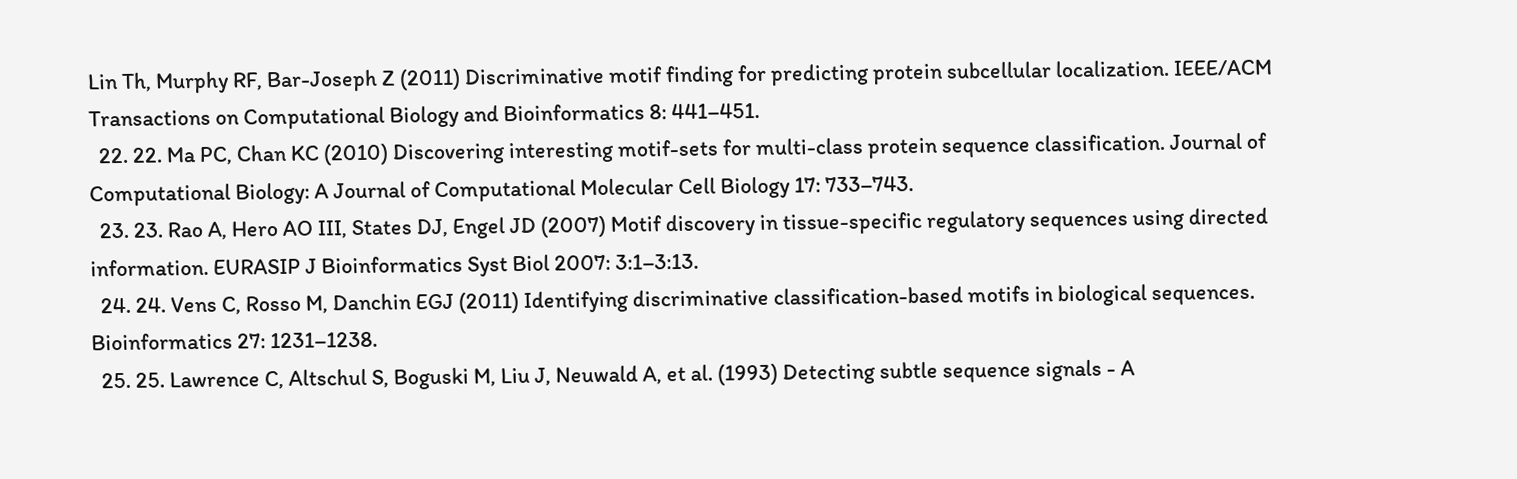Lin Th, Murphy RF, Bar-Joseph Z (2011) Discriminative motif finding for predicting protein subcellular localization. IEEE/ACM Transactions on Computational Biology and Bioinformatics 8: 441–451.
  22. 22. Ma PC, Chan KC (2010) Discovering interesting motif-sets for multi-class protein sequence classification. Journal of Computational Biology: A Journal of Computational Molecular Cell Biology 17: 733–743.
  23. 23. Rao A, Hero AO III, States DJ, Engel JD (2007) Motif discovery in tissue-specific regulatory sequences using directed information. EURASIP J Bioinformatics Syst Biol 2007: 3:1–3:13.
  24. 24. Vens C, Rosso M, Danchin EGJ (2011) Identifying discriminative classification-based motifs in biological sequences. Bioinformatics 27: 1231–1238.
  25. 25. Lawrence C, Altschul S, Boguski M, Liu J, Neuwald A, et al. (1993) Detecting subtle sequence signals - A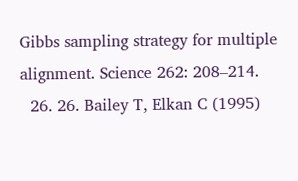Gibbs sampling strategy for multiple alignment. Science 262: 208–214.
  26. 26. Bailey T, Elkan C (1995)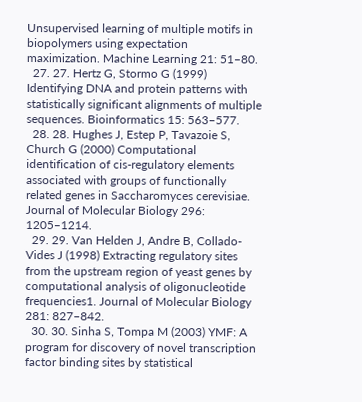Unsupervised learning of multiple motifs in biopolymers using expectation maximization. Machine Learning 21: 51–80.
  27. 27. Hertz G, Stormo G (1999) Identifying DNA and protein patterns with statistically significant alignments of multiple sequences. Bioinformatics 15: 563–577.
  28. 28. Hughes J, Estep P, Tavazoie S, Church G (2000) Computational identification of cis-regulatory elements associated with groups of functionally related genes in Saccharomyces cerevisiae. Journal of Molecular Biology 296: 1205–1214.
  29. 29. Van Helden J, Andre B, Collado-Vides J (1998) Extracting regulatory sites from the upstream region of yeast genes by computational analysis of oligonucleotide frequencies1. Journal of Molecular Biology 281: 827–842.
  30. 30. Sinha S, Tompa M (2003) YMF: A program for discovery of novel transcription factor binding sites by statistical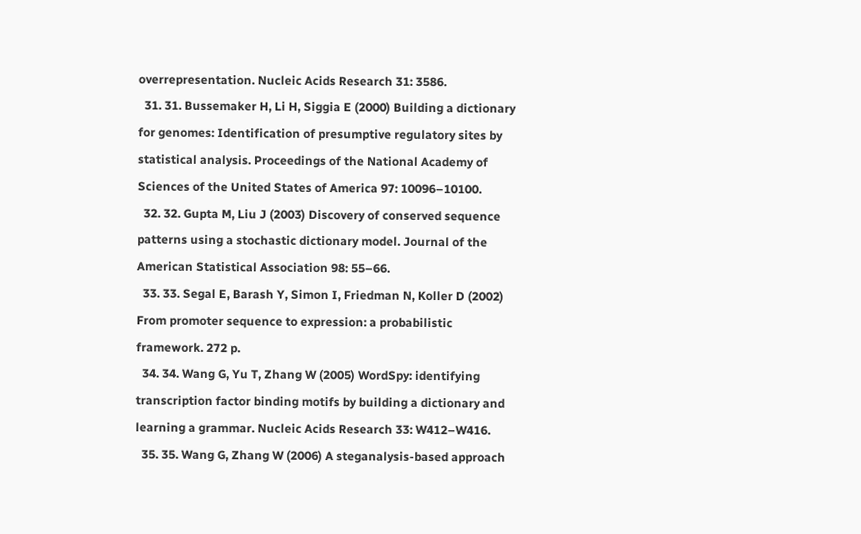overrepresentation. Nucleic Acids Research 31: 3586.
  31. 31. Bussemaker H, Li H, Siggia E (2000) Building a dictionary for genomes: Identification of presumptive regulatory sites by statistical analysis. Proceedings of the National Academy of Sciences of the United States of America 97: 10096–10100.
  32. 32. Gupta M, Liu J (2003) Discovery of conserved sequence patterns using a stochastic dictionary model. Journal of the American Statistical Association 98: 55–66.
  33. 33. Segal E, Barash Y, Simon I, Friedman N, Koller D (2002) From promoter sequence to expression: a probabilistic framework. 272 p.
  34. 34. Wang G, Yu T, Zhang W (2005) WordSpy: identifying transcription factor binding motifs by building a dictionary and learning a grammar. Nucleic Acids Research 33: W412–W416.
  35. 35. Wang G, Zhang W (2006) A steganalysis-based approach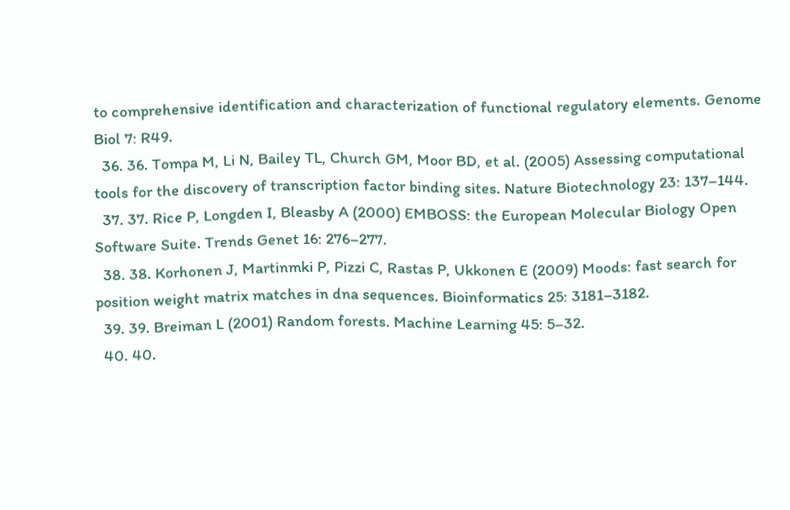to comprehensive identification and characterization of functional regulatory elements. Genome Biol 7: R49.
  36. 36. Tompa M, Li N, Bailey TL, Church GM, Moor BD, et al. (2005) Assessing computational tools for the discovery of transcription factor binding sites. Nature Biotechnology 23: 137–144.
  37. 37. Rice P, Longden I, Bleasby A (2000) EMBOSS: the European Molecular Biology Open Software Suite. Trends Genet 16: 276–277.
  38. 38. Korhonen J, Martinmki P, Pizzi C, Rastas P, Ukkonen E (2009) Moods: fast search for position weight matrix matches in dna sequences. Bioinformatics 25: 3181–3182.
  39. 39. Breiman L (2001) Random forests. Machine Learning 45: 5–32.
  40. 40.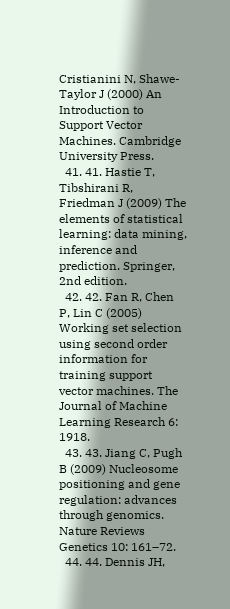Cristianini N, Shawe-Taylor J (2000) An Introduction to Support Vector Machines. Cambridge University Press.
  41. 41. Hastie T, Tibshirani R, Friedman J (2009) The elements of statistical learning: data mining, inference and prediction. Springer, 2nd edition.
  42. 42. Fan R, Chen P, Lin C (2005) Working set selection using second order information for training support vector machines. The Journal of Machine Learning Research 6: 1918.
  43. 43. Jiang C, Pugh B (2009) Nucleosome positioning and gene regulation: advances through genomics. Nature Reviews Genetics 10: 161–72.
  44. 44. Dennis JH,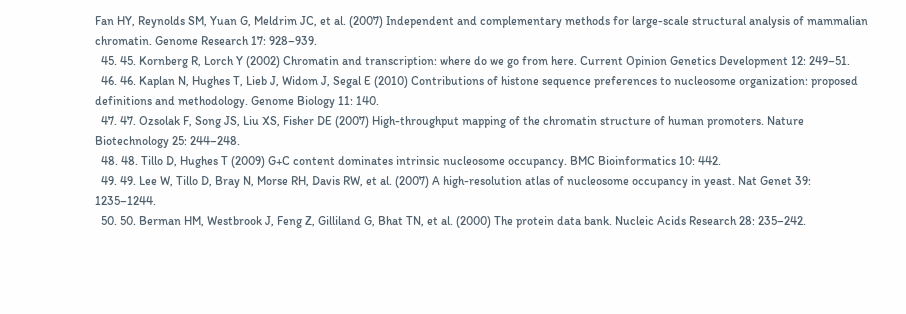Fan HY, Reynolds SM, Yuan G, Meldrim JC, et al. (2007) Independent and complementary methods for large-scale structural analysis of mammalian chromatin. Genome Research 17: 928–939.
  45. 45. Kornberg R, Lorch Y (2002) Chromatin and transcription: where do we go from here. Current Opinion Genetics Development 12: 249–51.
  46. 46. Kaplan N, Hughes T, Lieb J, Widom J, Segal E (2010) Contributions of histone sequence preferences to nucleosome organization: proposed definitions and methodology. Genome Biology 11: 140.
  47. 47. Ozsolak F, Song JS, Liu XS, Fisher DE (2007) High-throughput mapping of the chromatin structure of human promoters. Nature Biotechnology 25: 244–248.
  48. 48. Tillo D, Hughes T (2009) G+C content dominates intrinsic nucleosome occupancy. BMC Bioinformatics 10: 442.
  49. 49. Lee W, Tillo D, Bray N, Morse RH, Davis RW, et al. (2007) A high-resolution atlas of nucleosome occupancy in yeast. Nat Genet 39: 1235–1244.
  50. 50. Berman HM, Westbrook J, Feng Z, Gilliland G, Bhat TN, et al. (2000) The protein data bank. Nucleic Acids Research 28: 235–242.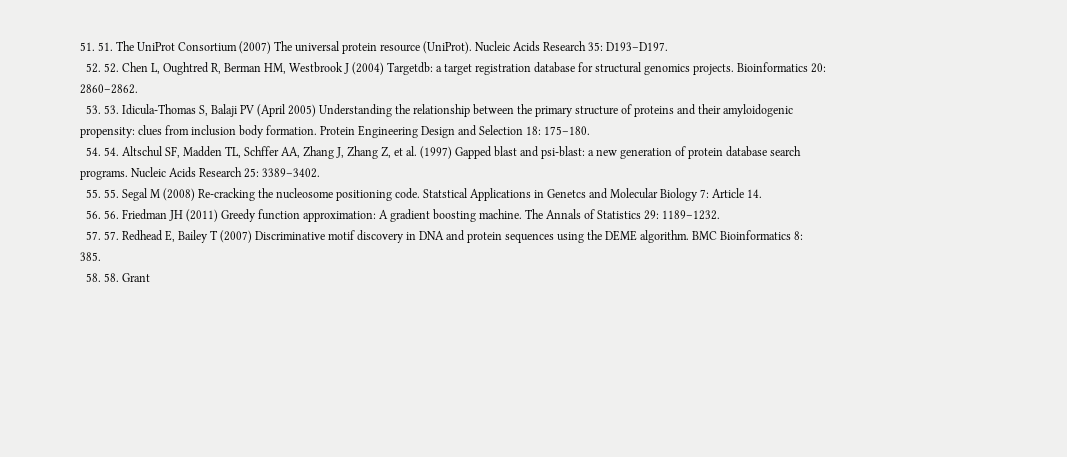51. 51. The UniProt Consortium (2007) The universal protein resource (UniProt). Nucleic Acids Research 35: D193–D197.
  52. 52. Chen L, Oughtred R, Berman HM, Westbrook J (2004) Targetdb: a target registration database for structural genomics projects. Bioinformatics 20: 2860–2862.
  53. 53. Idicula-Thomas S, Balaji PV (April 2005) Understanding the relationship between the primary structure of proteins and their amyloidogenic propensity: clues from inclusion body formation. Protein Engineering Design and Selection 18: 175–180.
  54. 54. Altschul SF, Madden TL, Schffer AA, Zhang J, Zhang Z, et al. (1997) Gapped blast and psi-blast: a new generation of protein database search programs. Nucleic Acids Research 25: 3389–3402.
  55. 55. Segal M (2008) Re-cracking the nucleosome positioning code. Statstical Applications in Genetcs and Molecular Biology 7: Article 14.
  56. 56. Friedman JH (2011) Greedy function approximation: A gradient boosting machine. The Annals of Statistics 29: 1189–1232.
  57. 57. Redhead E, Bailey T (2007) Discriminative motif discovery in DNA and protein sequences using the DEME algorithm. BMC Bioinformatics 8: 385.
  58. 58. Grant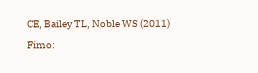CE, Bailey TL, Noble WS (2011) Fimo: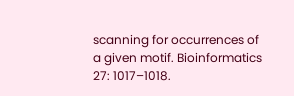scanning for occurrences of a given motif. Bioinformatics 27: 1017–1018.